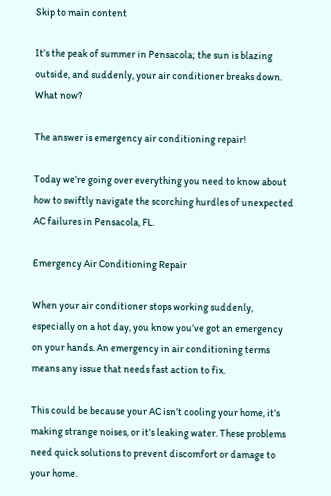Skip to main content

It’s the peak of summer in Pensacola; the sun is blazing outside, and suddenly, your air conditioner breaks down. What now?

The answer is emergency air conditioning repair!

Today we’re going over everything you need to know about how to swiftly navigate the scorching hurdles of unexpected AC failures in Pensacola, FL.

Emergency Air Conditioning Repair

When your air conditioner stops working suddenly, especially on a hot day, you know you’ve got an emergency on your hands. An emergency in air conditioning terms means any issue that needs fast action to fix.

This could be because your AC isn’t cooling your home, it’s making strange noises, or it’s leaking water. These problems need quick solutions to prevent discomfort or damage to your home.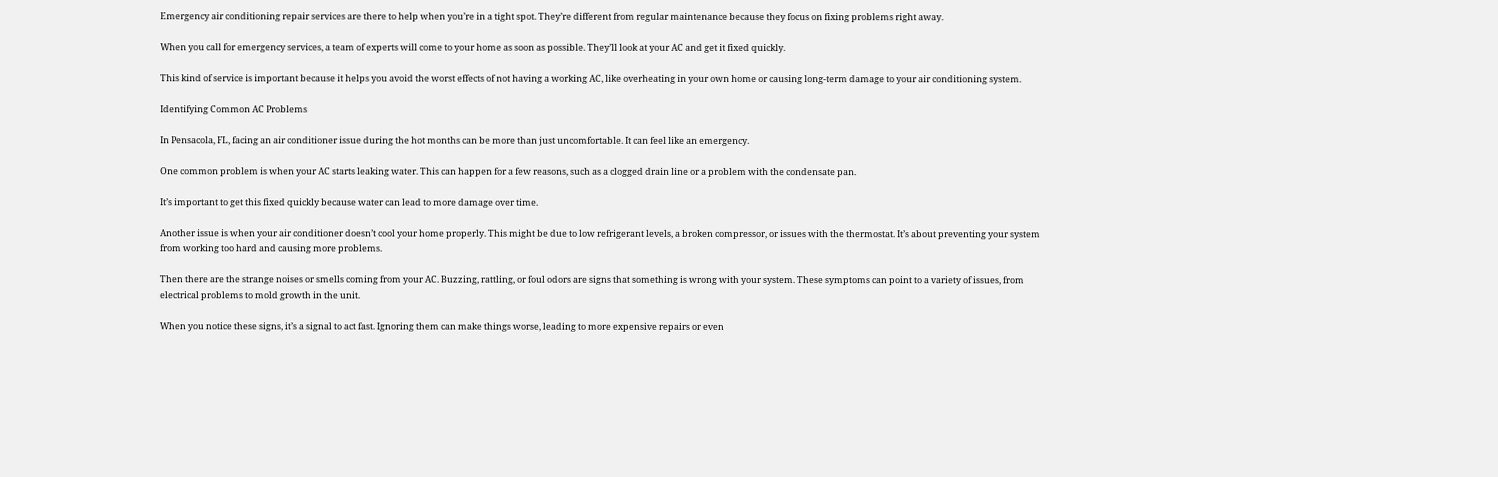Emergency air conditioning repair services are there to help when you’re in a tight spot. They’re different from regular maintenance because they focus on fixing problems right away.

When you call for emergency services, a team of experts will come to your home as soon as possible. They’ll look at your AC and get it fixed quickly.

This kind of service is important because it helps you avoid the worst effects of not having a working AC, like overheating in your own home or causing long-term damage to your air conditioning system.

Identifying Common AC Problems

In Pensacola, FL, facing an air conditioner issue during the hot months can be more than just uncomfortable. It can feel like an emergency.

One common problem is when your AC starts leaking water. This can happen for a few reasons, such as a clogged drain line or a problem with the condensate pan.

It’s important to get this fixed quickly because water can lead to more damage over time.

Another issue is when your air conditioner doesn’t cool your home properly. This might be due to low refrigerant levels, a broken compressor, or issues with the thermostat. It’s about preventing your system from working too hard and causing more problems.

Then there are the strange noises or smells coming from your AC. Buzzing, rattling, or foul odors are signs that something is wrong with your system. These symptoms can point to a variety of issues, from electrical problems to mold growth in the unit.

When you notice these signs, it’s a signal to act fast. Ignoring them can make things worse, leading to more expensive repairs or even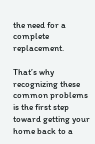the need for a complete replacement.

That’s why recognizing these common problems is the first step toward getting your home back to a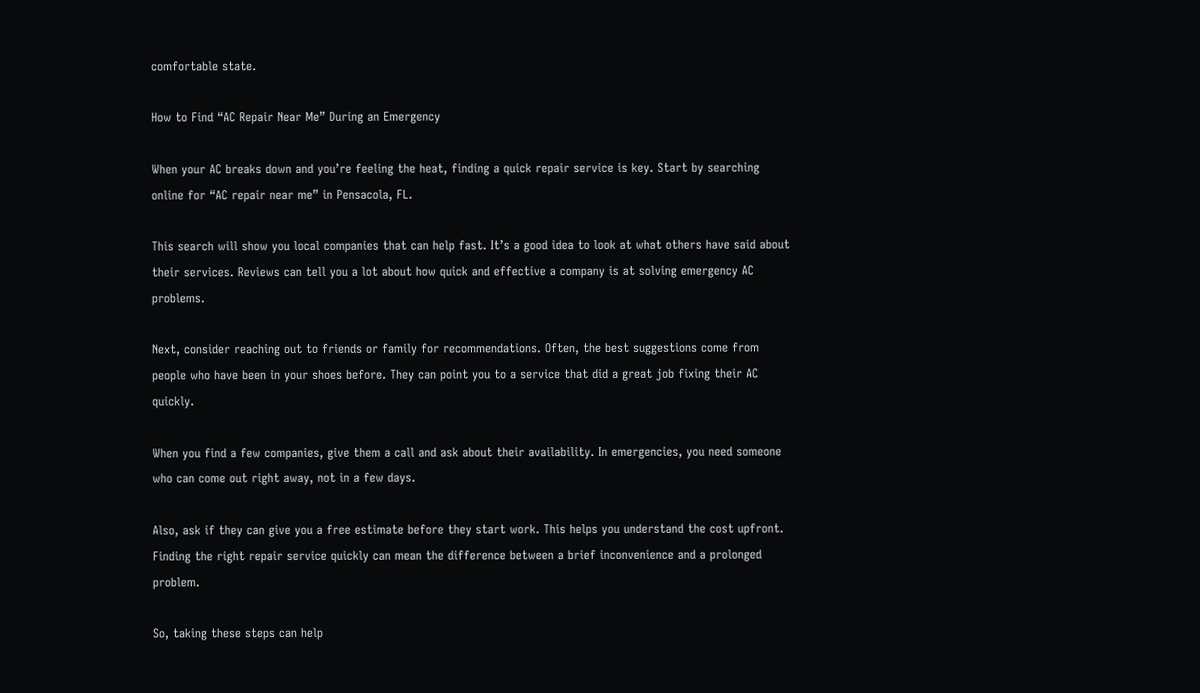comfortable state.

How to Find “AC Repair Near Me” During an Emergency

When your AC breaks down and you’re feeling the heat, finding a quick repair service is key. Start by searching online for “AC repair near me” in Pensacola, FL.

This search will show you local companies that can help fast. It’s a good idea to look at what others have said about their services. Reviews can tell you a lot about how quick and effective a company is at solving emergency AC problems.

Next, consider reaching out to friends or family for recommendations. Often, the best suggestions come from people who have been in your shoes before. They can point you to a service that did a great job fixing their AC quickly.

When you find a few companies, give them a call and ask about their availability. In emergencies, you need someone who can come out right away, not in a few days.

Also, ask if they can give you a free estimate before they start work. This helps you understand the cost upfront. Finding the right repair service quickly can mean the difference between a brief inconvenience and a prolonged problem.

So, taking these steps can help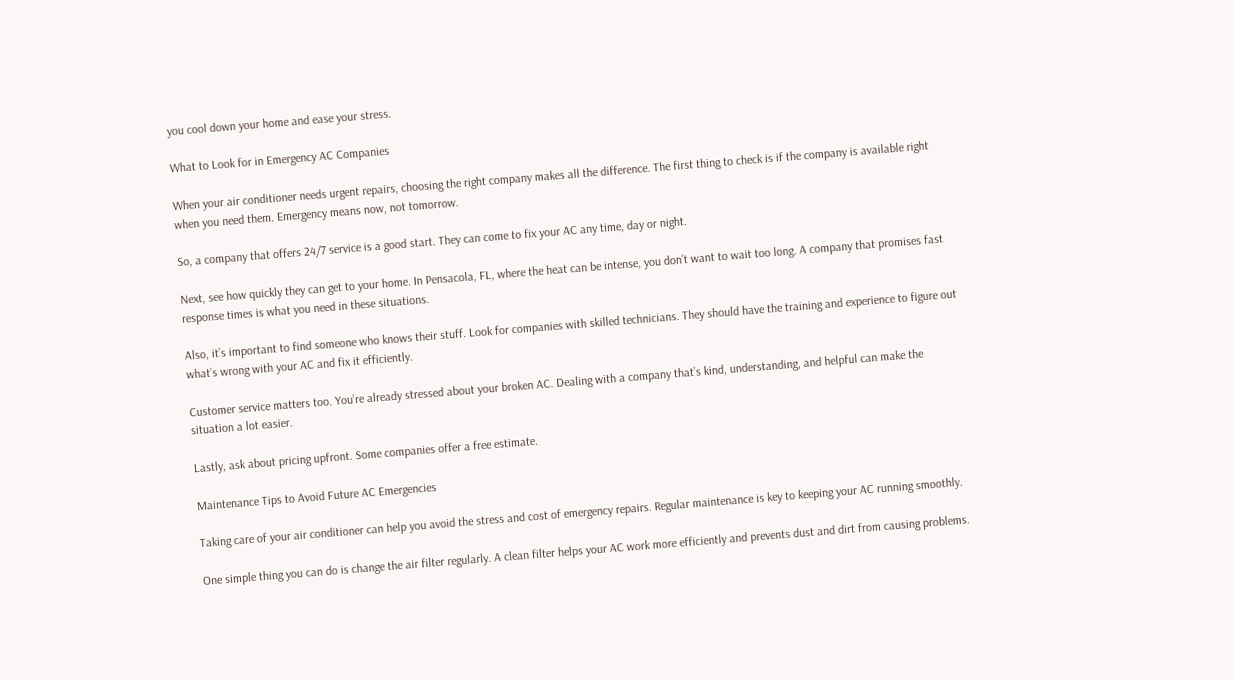you cool down your home and ease your stress.

What to Look for in Emergency AC Companies

When your air conditioner needs urgent repairs, choosing the right company makes all the difference. The first thing to check is if the company is available right when you need them. Emergency means now, not tomorrow.

So, a company that offers 24/7 service is a good start. They can come to fix your AC any time, day or night.

Next, see how quickly they can get to your home. In Pensacola, FL, where the heat can be intense, you don’t want to wait too long. A company that promises fast response times is what you need in these situations.

Also, it’s important to find someone who knows their stuff. Look for companies with skilled technicians. They should have the training and experience to figure out what’s wrong with your AC and fix it efficiently.

Customer service matters too. You’re already stressed about your broken AC. Dealing with a company that’s kind, understanding, and helpful can make the situation a lot easier.

Lastly, ask about pricing upfront. Some companies offer a free estimate.

Maintenance Tips to Avoid Future AC Emergencies

Taking care of your air conditioner can help you avoid the stress and cost of emergency repairs. Regular maintenance is key to keeping your AC running smoothly.

One simple thing you can do is change the air filter regularly. A clean filter helps your AC work more efficiently and prevents dust and dirt from causing problems.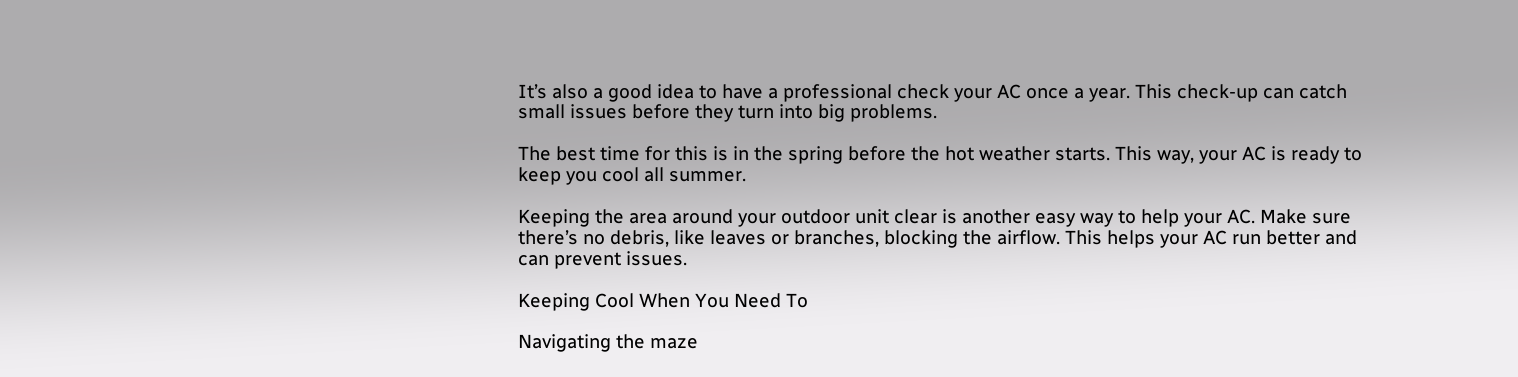It’s also a good idea to have a professional check your AC once a year. This check-up can catch small issues before they turn into big problems.

The best time for this is in the spring before the hot weather starts. This way, your AC is ready to keep you cool all summer.

Keeping the area around your outdoor unit clear is another easy way to help your AC. Make sure there’s no debris, like leaves or branches, blocking the airflow. This helps your AC run better and can prevent issues.

Keeping Cool When You Need To

Navigating the maze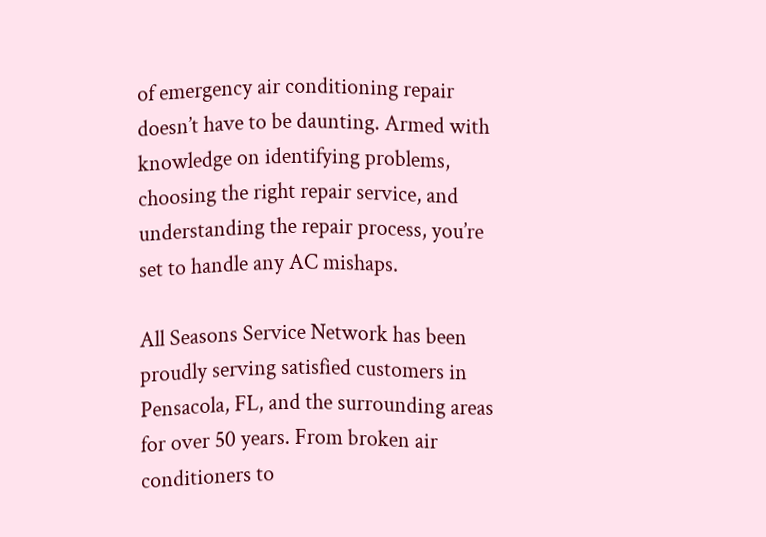of emergency air conditioning repair doesn’t have to be daunting. Armed with knowledge on identifying problems, choosing the right repair service, and understanding the repair process, you’re set to handle any AC mishaps.

All Seasons Service Network has been proudly serving satisfied customers in Pensacola, FL, and the surrounding areas for over 50 years. From broken air conditioners to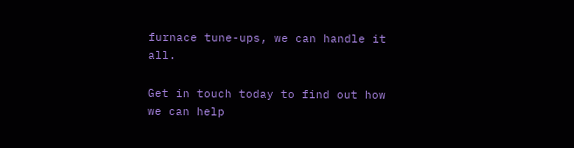furnace tune-ups, we can handle it all.

Get in touch today to find out how we can help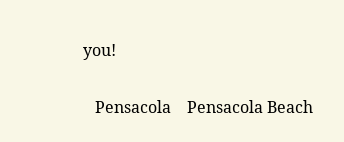you!

   Pensacola    Pensacola Beach